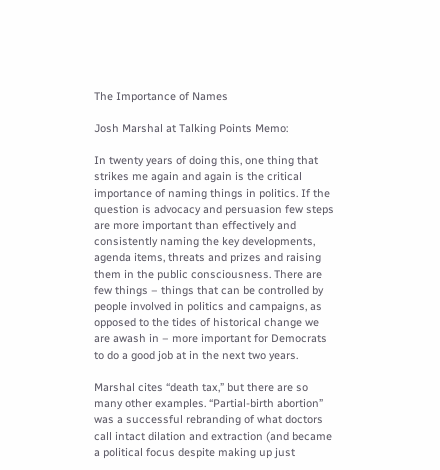The Importance of Names

Josh Marshal at Talking Points Memo:

In twenty years of doing this, one thing that strikes me again and again is the critical importance of naming things in politics. If the question is advocacy and persuasion few steps are more important than effectively and consistently naming the key developments, agenda items, threats and prizes and raising them in the public consciousness. There are few things – things that can be controlled by people involved in politics and campaigns, as opposed to the tides of historical change we are awash in – more important for Democrats to do a good job at in the next two years.

Marshal cites “death tax,” but there are so many other examples. “Partial-birth abortion” was a successful rebranding of what doctors call intact dilation and extraction (and became a political focus despite making up just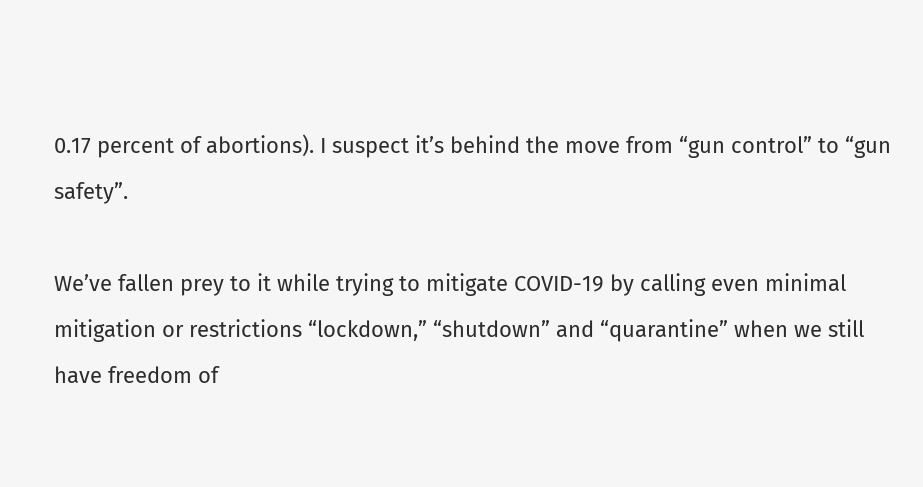0.17 percent of abortions). I suspect it’s behind the move from “gun control” to “gun safety”.

We’ve fallen prey to it while trying to mitigate COVID-19 by calling even minimal mitigation or restrictions “lockdown,” “shutdown” and “quarantine” when we still have freedom of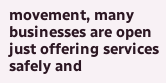movement, many businesses are open just offering services safely and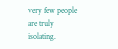very few people are truly isolating.